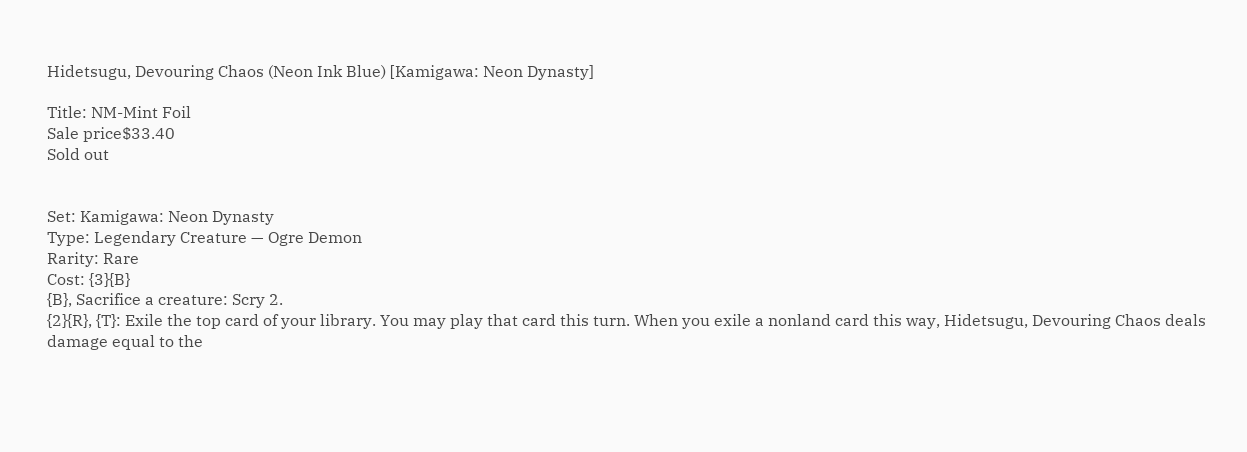Hidetsugu, Devouring Chaos (Neon Ink Blue) [Kamigawa: Neon Dynasty]

Title: NM-Mint Foil
Sale price$33.40
Sold out


Set: Kamigawa: Neon Dynasty
Type: Legendary Creature — Ogre Demon
Rarity: Rare
Cost: {3}{B}
{B}, Sacrifice a creature: Scry 2.
{2}{R}, {T}: Exile the top card of your library. You may play that card this turn. When you exile a nonland card this way, Hidetsugu, Devouring Chaos deals damage equal to the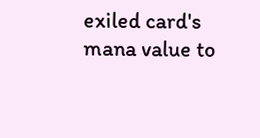exiled card's mana value to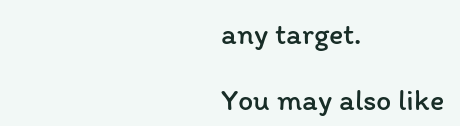any target.

You may also like